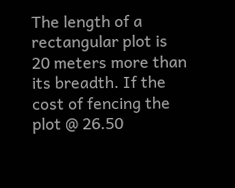The length of a rectangular plot is 20 meters more than its breadth. If the cost of fencing the plot @ 26.50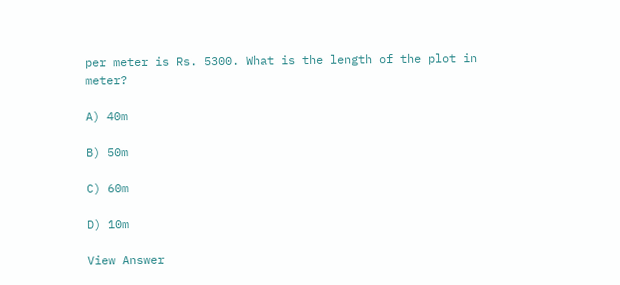per meter is Rs. 5300. What is the length of the plot in meter?

A) 40m

B) 50m

C) 60m

D) 10m

View Answer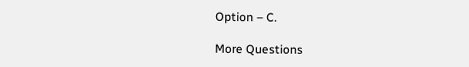Option – C.

More Questions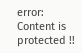error: Content is protected !!